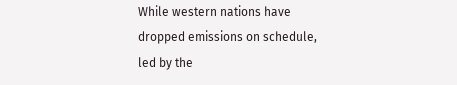While western nations have dropped emissions on schedule, led by the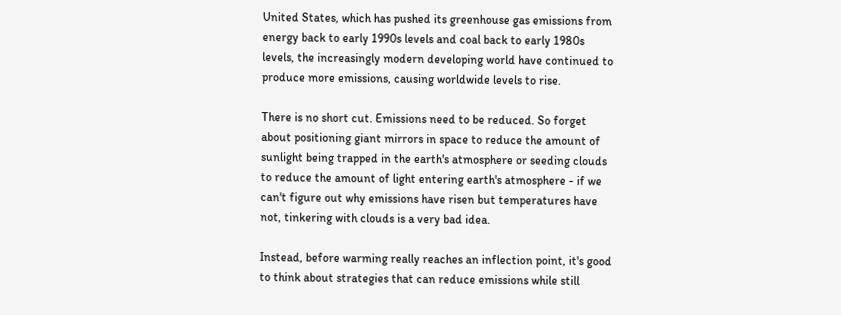United States, which has pushed its greenhouse gas emissions from energy back to early 1990s levels and coal back to early 1980s levels, the increasingly modern developing world have continued to produce more emissions, causing worldwide levels to rise.

There is no short cut. Emissions need to be reduced. So forget about positioning giant mirrors in space to reduce the amount of sunlight being trapped in the earth's atmosphere or seeding clouds to reduce the amount of light entering earth's atmosphere - if we can't figure out why emissions have risen but temperatures have not, tinkering with clouds is a very bad idea.

Instead, before warming really reaches an inflection point, it's good to think about strategies that can reduce emissions while still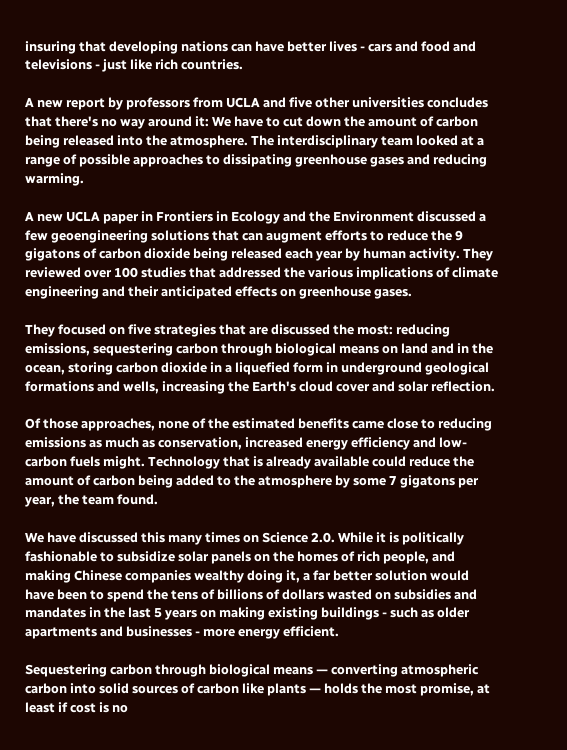insuring that developing nations can have better lives - cars and food and televisions - just like rich countries.

A new report by professors from UCLA and five other universities concludes that there's no way around it: We have to cut down the amount of carbon being released into the atmosphere. The interdisciplinary team looked at a range of possible approaches to dissipating greenhouse gases and reducing warming.

A new UCLA paper in Frontiers in Ecology and the Environment discussed a few geoengineering solutions that can augment efforts to reduce the 9 gigatons of carbon dioxide being released each year by human activity. They reviewed over 100 studies that addressed the various implications of climate engineering and their anticipated effects on greenhouse gases.

They focused on five strategies that are discussed the most: reducing emissions, sequestering carbon through biological means on land and in the ocean, storing carbon dioxide in a liquefied form in underground geological formations and wells, increasing the Earth's cloud cover and solar reflection.

Of those approaches, none of the estimated benefits came close to reducing emissions as much as conservation, increased energy efficiency and low-carbon fuels might. Technology that is already available could reduce the amount of carbon being added to the atmosphere by some 7 gigatons per year, the team found.

We have discussed this many times on Science 2.0. While it is politically fashionable to subsidize solar panels on the homes of rich people, and making Chinese companies wealthy doing it, a far better solution would have been to spend the tens of billions of dollars wasted on subsidies and mandates in the last 5 years on making existing buildings - such as older apartments and businesses - more energy efficient.

Sequestering carbon through biological means — converting atmospheric carbon into solid sources of carbon like plants — holds the most promise, at least if cost is no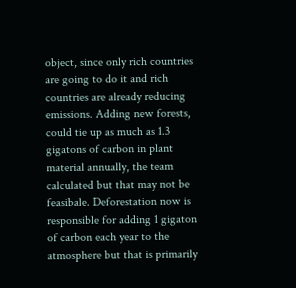object, since only rich countries are going to do it and rich countries are already reducing emissions. Adding new forests, could tie up as much as 1.3 gigatons of carbon in plant material annually, the team calculated but that may not be feasibale. Deforestation now is responsible for adding 1 gigaton of carbon each year to the atmosphere but that is primarily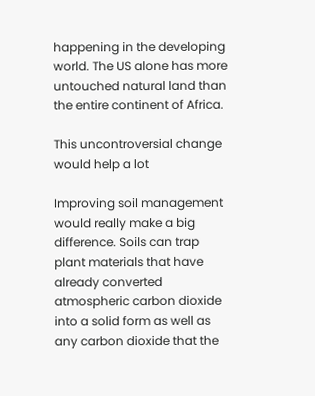happening in the developing world. The US alone has more untouched natural land than the entire continent of Africa.

This uncontroversial change would help a lot

Improving soil management would really make a big difference. Soils can trap plant materials that have already converted atmospheric carbon dioxide into a solid form as well as any carbon dioxide that the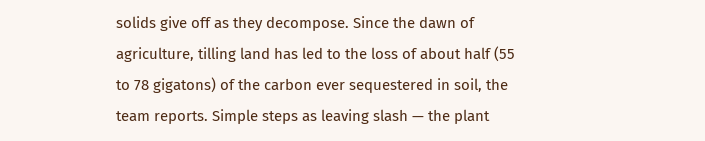solids give off as they decompose. Since the dawn of agriculture, tilling land has led to the loss of about half (55 to 78 gigatons) of the carbon ever sequestered in soil, the team reports. Simple steps as leaving slash — the plant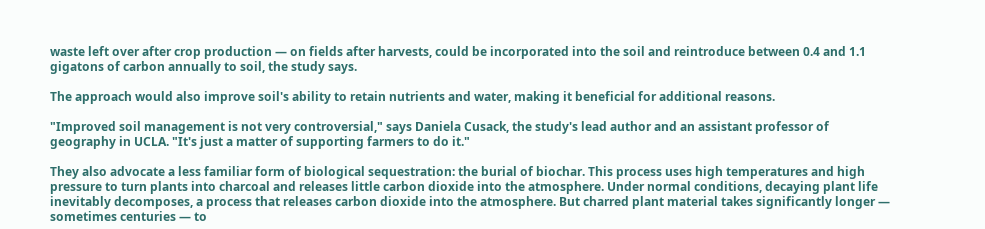waste left over after crop production — on fields after harvests, could be incorporated into the soil and reintroduce between 0.4 and 1.1 gigatons of carbon annually to soil, the study says.

The approach would also improve soil's ability to retain nutrients and water, making it beneficial for additional reasons.

"Improved soil management is not very controversial," says Daniela Cusack, the study's lead author and an assistant professor of geography in UCLA. "It's just a matter of supporting farmers to do it."

They also advocate a less familiar form of biological sequestration: the burial of biochar. This process uses high temperatures and high pressure to turn plants into charcoal and releases little carbon dioxide into the atmosphere. Under normal conditions, decaying plant life inevitably decomposes, a process that releases carbon dioxide into the atmosphere. But charred plant material takes significantly longer — sometimes centuries — to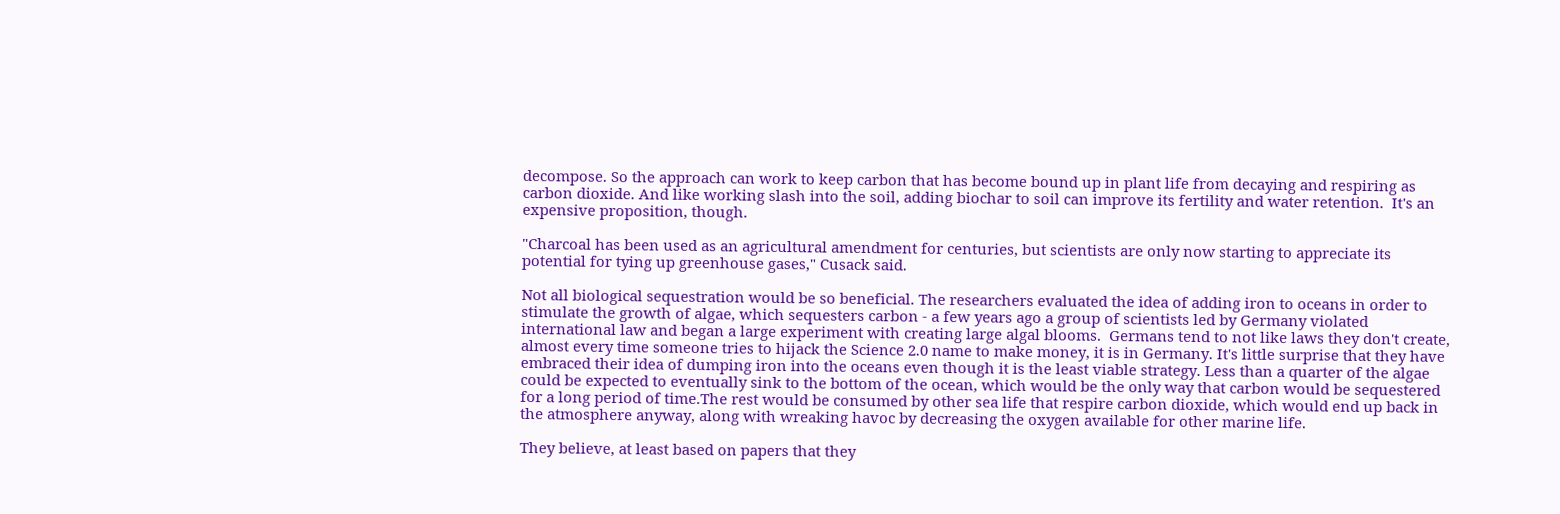decompose. So the approach can work to keep carbon that has become bound up in plant life from decaying and respiring as carbon dioxide. And like working slash into the soil, adding biochar to soil can improve its fertility and water retention.  It's an expensive proposition, though.

"Charcoal has been used as an agricultural amendment for centuries, but scientists are only now starting to appreciate its potential for tying up greenhouse gases," Cusack said.

Not all biological sequestration would be so beneficial. The researchers evaluated the idea of adding iron to oceans in order to stimulate the growth of algae, which sequesters carbon - a few years ago a group of scientists led by Germany violated international law and began a large experiment with creating large algal blooms.  Germans tend to not like laws they don't create, almost every time someone tries to hijack the Science 2.0 name to make money, it is in Germany. It's little surprise that they have embraced their idea of dumping iron into the oceans even though it is the least viable strategy. Less than a quarter of the algae could be expected to eventually sink to the bottom of the ocean, which would be the only way that carbon would be sequestered for a long period of time.The rest would be consumed by other sea life that respire carbon dioxide, which would end up back in the atmosphere anyway, along with wreaking havoc by decreasing the oxygen available for other marine life.

They believe, at least based on papers that they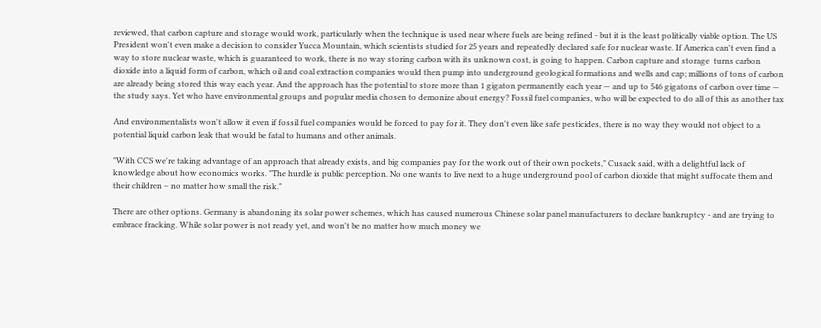reviewed, that carbon capture and storage would work, particularly when the technique is used near where fuels are being refined - but it is the least politically viable option. The US President won't even make a decision to consider Yucca Mountain, which scientists studied for 25 years and repeatedly declared safe for nuclear waste. If America can't even find a way to store nuclear waste, which is guaranteed to work, there is no way storing carbon with its unknown cost, is going to happen. Carbon capture and storage  turns carbon dioxide into a liquid form of carbon, which oil and coal extraction companies would then pump into underground geological formations and wells and cap; millions of tons of carbon are already being stored this way each year. And the approach has the potential to store more than 1 gigaton permanently each year — and up to 546 gigatons of carbon over time — the study says. Yet who have environmental groups and popular media chosen to demonize about energy? Fossil fuel companies, who will be expected to do all of this as another tax

And environmentalists won't allow it even if fossil fuel companies would be forced to pay for it. They don't even like safe pesticides, there is no way they would not object to a potential liquid carbon leak that would be fatal to humans and other animals.

"With CCS we're taking advantage of an approach that already exists, and big companies pay for the work out of their own pockets," Cusack said, with a delightful lack of knowledge about how economics works. "The hurdle is public perception. No one wants to live next to a huge underground pool of carbon dioxide that might suffocate them and their children – no matter how small the risk."

There are other options. Germany is abandoning its solar power schemes, which has caused numerous Chinese solar panel manufacturers to declare bankruptcy - and are trying to embrace fracking. While solar power is not ready yet, and won't be no matter how much money we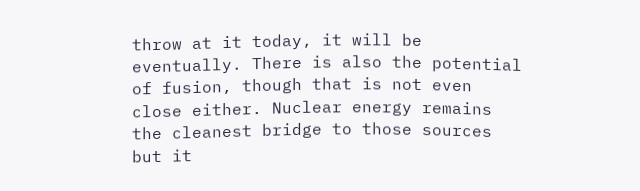throw at it today, it will be eventually. There is also the potential of fusion, though that is not even close either. Nuclear energy remains the cleanest bridge to those sources but it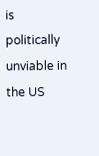is politically unviable in the US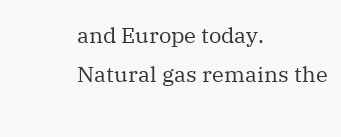and Europe today. Natural gas remains the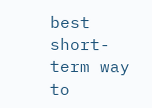best short-term way to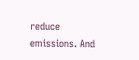reduce emissions. And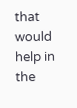that would help in the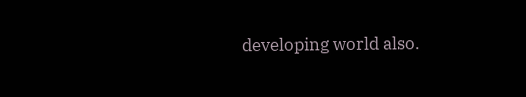developing world also.